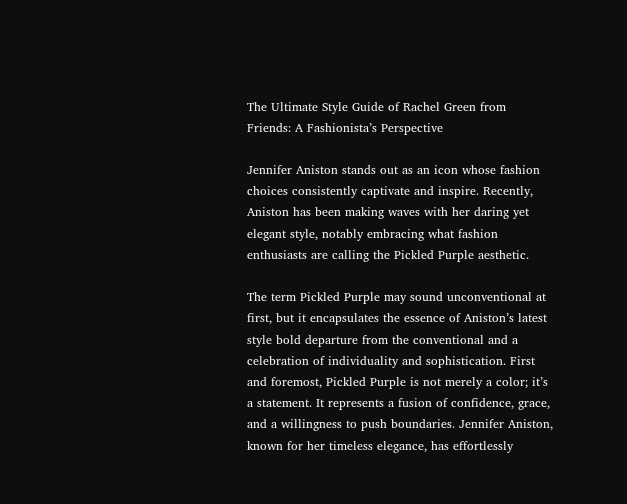The Ultimate Style Guide of Rachel Green from Friends: A Fashionista’s Perspective

Jennifer Aniston stands out as an icon whose fashion choices consistently captivate and inspire. Recently, Aniston has been making waves with her daring yet elegant style, notably embracing what fashion enthusiasts are calling the Pickled Purple aesthetic.

The term Pickled Purple may sound unconventional at first, but it encapsulates the essence of Aniston’s latest style bold departure from the conventional and a celebration of individuality and sophistication. First and foremost, Pickled Purple is not merely a color; it’s a statement. It represents a fusion of confidence, grace, and a willingness to push boundaries. Jennifer Aniston, known for her timeless elegance, has effortlessly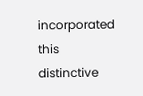incorporated this distinctive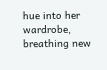hue into her wardrobe, breathing new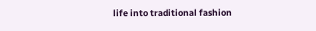life into traditional fashion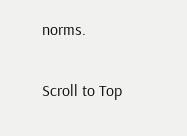norms.

Scroll to Top